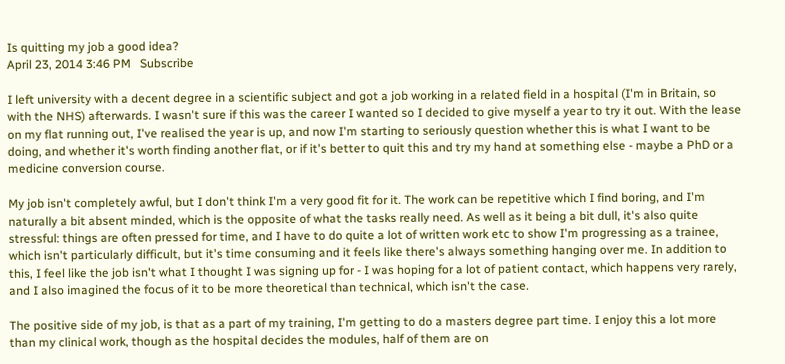Is quitting my job a good idea?
April 23, 2014 3:46 PM   Subscribe

I left university with a decent degree in a scientific subject and got a job working in a related field in a hospital (I'm in Britain, so with the NHS) afterwards. I wasn't sure if this was the career I wanted so I decided to give myself a year to try it out. With the lease on my flat running out, I've realised the year is up, and now I'm starting to seriously question whether this is what I want to be doing, and whether it's worth finding another flat, or if it's better to quit this and try my hand at something else - maybe a PhD or a medicine conversion course.

My job isn't completely awful, but I don't think I'm a very good fit for it. The work can be repetitive which I find boring, and I'm naturally a bit absent minded, which is the opposite of what the tasks really need. As well as it being a bit dull, it's also quite stressful: things are often pressed for time, and I have to do quite a lot of written work etc to show I'm progressing as a trainee, which isn't particularly difficult, but it's time consuming and it feels like there's always something hanging over me. In addition to this, I feel like the job isn't what I thought I was signing up for - I was hoping for a lot of patient contact, which happens very rarely, and I also imagined the focus of it to be more theoretical than technical, which isn't the case.

The positive side of my job, is that as a part of my training, I'm getting to do a masters degree part time. I enjoy this a lot more than my clinical work, though as the hospital decides the modules, half of them are on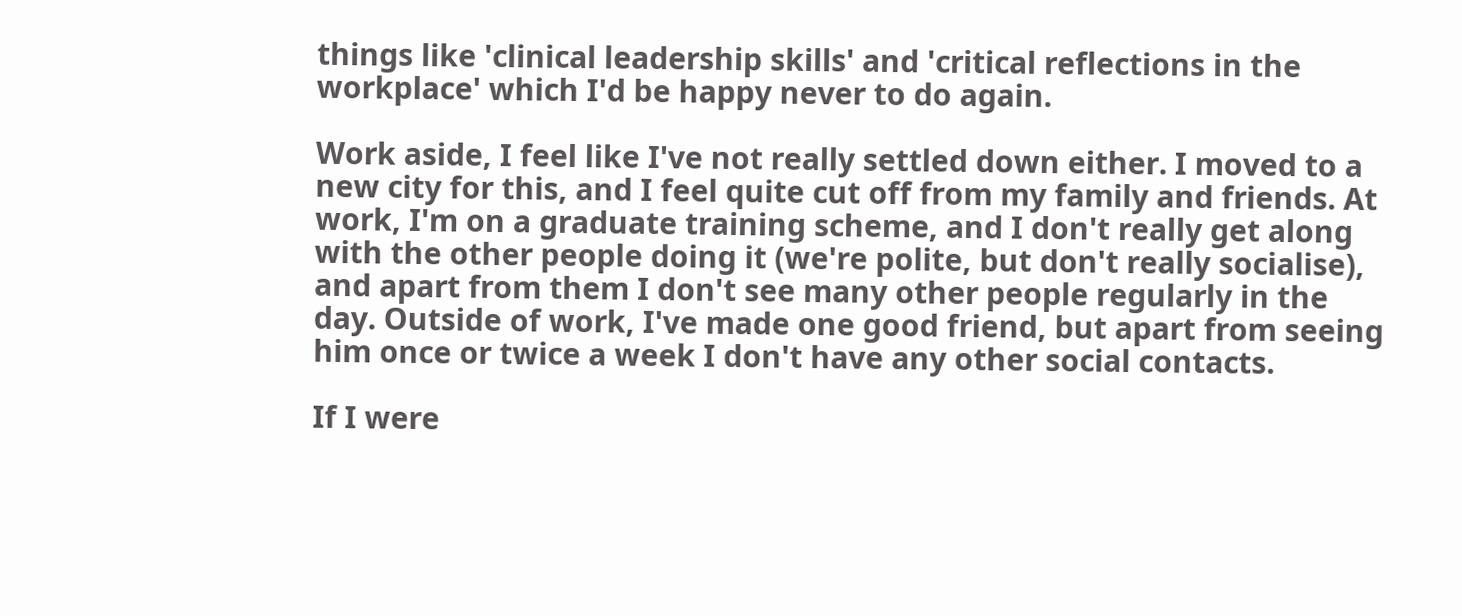things like 'clinical leadership skills' and 'critical reflections in the workplace' which I'd be happy never to do again.

Work aside, I feel like I've not really settled down either. I moved to a new city for this, and I feel quite cut off from my family and friends. At work, I'm on a graduate training scheme, and I don't really get along with the other people doing it (we're polite, but don't really socialise), and apart from them I don't see many other people regularly in the day. Outside of work, I've made one good friend, but apart from seeing him once or twice a week I don't have any other social contacts.

If I were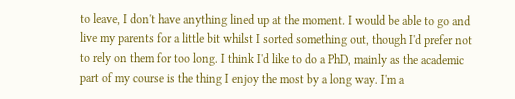to leave, I don't have anything lined up at the moment. I would be able to go and live my parents for a little bit whilst I sorted something out, though I'd prefer not to rely on them for too long. I think I'd like to do a PhD, mainly as the academic part of my course is the thing I enjoy the most by a long way. I'm a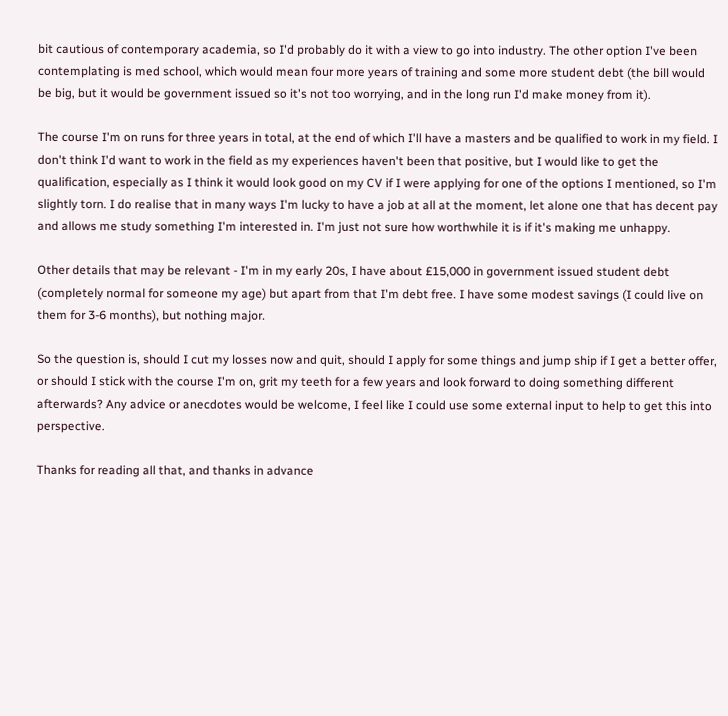bit cautious of contemporary academia, so I'd probably do it with a view to go into industry. The other option I've been contemplating is med school, which would mean four more years of training and some more student debt (the bill would be big, but it would be government issued so it's not too worrying, and in the long run I'd make money from it).

The course I'm on runs for three years in total, at the end of which I'll have a masters and be qualified to work in my field. I don't think I'd want to work in the field as my experiences haven't been that positive, but I would like to get the qualification, especially as I think it would look good on my CV if I were applying for one of the options I mentioned, so I'm slightly torn. I do realise that in many ways I'm lucky to have a job at all at the moment, let alone one that has decent pay and allows me study something I'm interested in. I'm just not sure how worthwhile it is if it's making me unhappy.

Other details that may be relevant - I'm in my early 20s, I have about £15,000 in government issued student debt (completely normal for someone my age) but apart from that I'm debt free. I have some modest savings (I could live on them for 3-6 months), but nothing major.

So the question is, should I cut my losses now and quit, should I apply for some things and jump ship if I get a better offer, or should I stick with the course I'm on, grit my teeth for a few years and look forward to doing something different afterwards? Any advice or anecdotes would be welcome, I feel like I could use some external input to help to get this into perspective.

Thanks for reading all that, and thanks in advance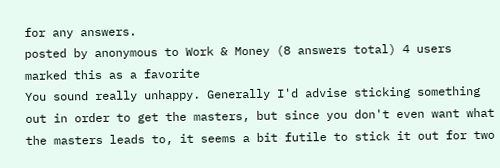for any answers.
posted by anonymous to Work & Money (8 answers total) 4 users marked this as a favorite
You sound really unhappy. Generally I'd advise sticking something out in order to get the masters, but since you don't even want what the masters leads to, it seems a bit futile to stick it out for two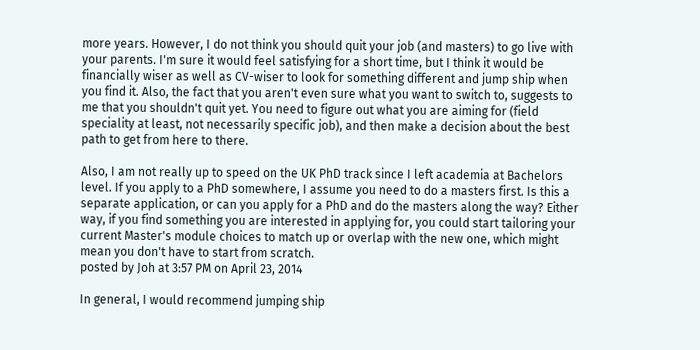more years. However, I do not think you should quit your job (and masters) to go live with your parents. I'm sure it would feel satisfying for a short time, but I think it would be financially wiser as well as CV-wiser to look for something different and jump ship when you find it. Also, the fact that you aren't even sure what you want to switch to, suggests to me that you shouldn't quit yet. You need to figure out what you are aiming for (field speciality at least, not necessarily specific job), and then make a decision about the best path to get from here to there.

Also, I am not really up to speed on the UK PhD track since I left academia at Bachelors level. If you apply to a PhD somewhere, I assume you need to do a masters first. Is this a separate application, or can you apply for a PhD and do the masters along the way? Either way, if you find something you are interested in applying for, you could start tailoring your current Master's module choices to match up or overlap with the new one, which might mean you don't have to start from scratch.
posted by Joh at 3:57 PM on April 23, 2014

In general, I would recommend jumping ship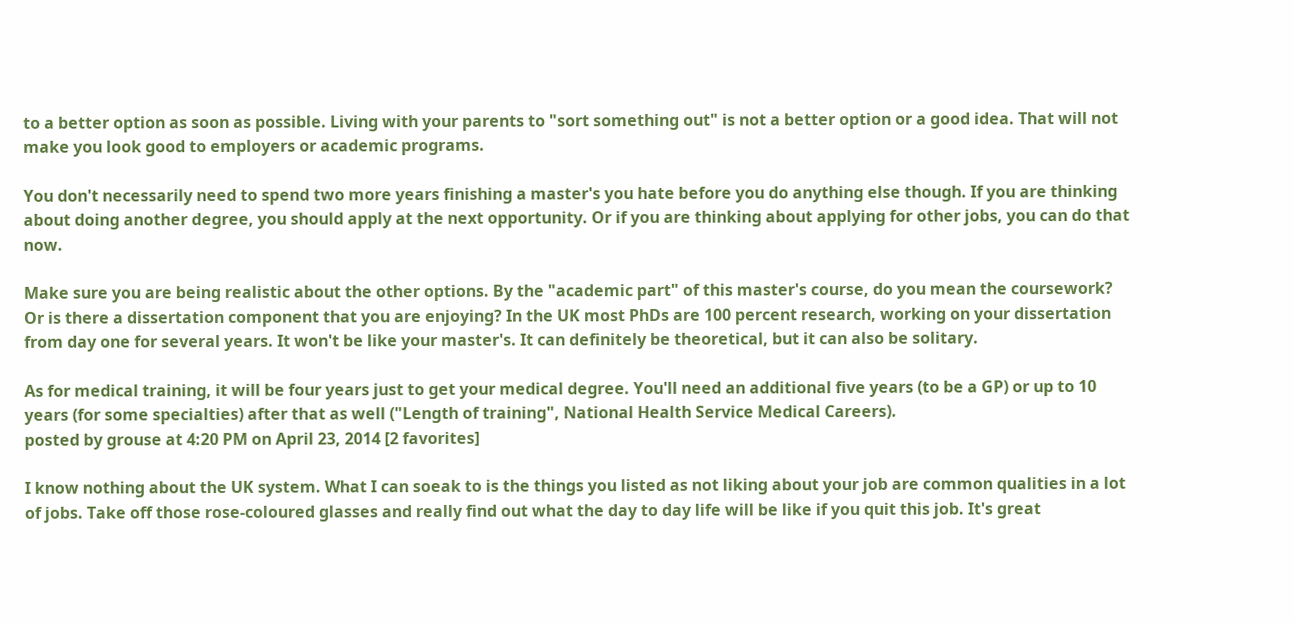to a better option as soon as possible. Living with your parents to "sort something out" is not a better option or a good idea. That will not make you look good to employers or academic programs.

You don't necessarily need to spend two more years finishing a master's you hate before you do anything else though. If you are thinking about doing another degree, you should apply at the next opportunity. Or if you are thinking about applying for other jobs, you can do that now.

Make sure you are being realistic about the other options. By the "academic part" of this master's course, do you mean the coursework? Or is there a dissertation component that you are enjoying? In the UK most PhDs are 100 percent research, working on your dissertation from day one for several years. It won't be like your master's. It can definitely be theoretical, but it can also be solitary.

As for medical training, it will be four years just to get your medical degree. You'll need an additional five years (to be a GP) or up to 10 years (for some specialties) after that as well ("Length of training", National Health Service Medical Careers).
posted by grouse at 4:20 PM on April 23, 2014 [2 favorites]

I know nothing about the UK system. What I can soeak to is the things you listed as not liking about your job are common qualities in a lot of jobs. Take off those rose-coloured glasses and really find out what the day to day life will be like if you quit this job. It's great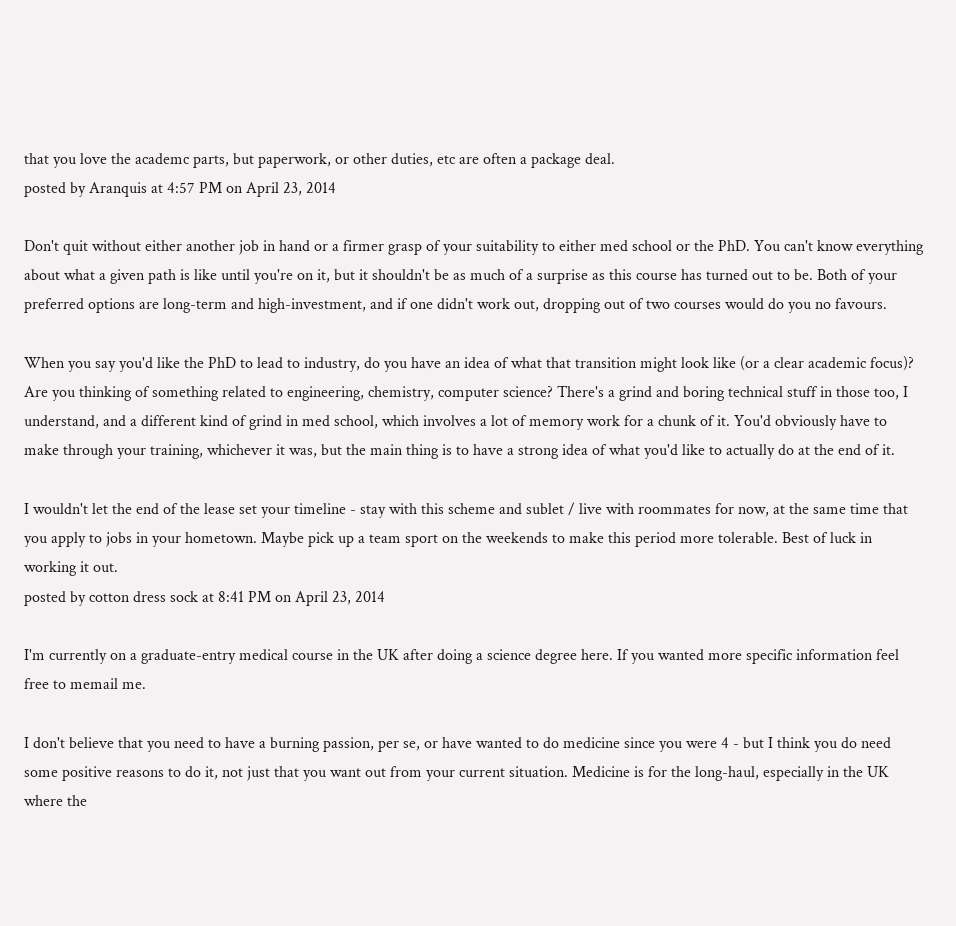that you love the academc parts, but paperwork, or other duties, etc are often a package deal.
posted by Aranquis at 4:57 PM on April 23, 2014

Don't quit without either another job in hand or a firmer grasp of your suitability to either med school or the PhD. You can't know everything about what a given path is like until you're on it, but it shouldn't be as much of a surprise as this course has turned out to be. Both of your preferred options are long-term and high-investment, and if one didn't work out, dropping out of two courses would do you no favours.

When you say you'd like the PhD to lead to industry, do you have an idea of what that transition might look like (or a clear academic focus)? Are you thinking of something related to engineering, chemistry, computer science? There's a grind and boring technical stuff in those too, I understand, and a different kind of grind in med school, which involves a lot of memory work for a chunk of it. You'd obviously have to make through your training, whichever it was, but the main thing is to have a strong idea of what you'd like to actually do at the end of it.

I wouldn't let the end of the lease set your timeline - stay with this scheme and sublet / live with roommates for now, at the same time that you apply to jobs in your hometown. Maybe pick up a team sport on the weekends to make this period more tolerable. Best of luck in working it out.
posted by cotton dress sock at 8:41 PM on April 23, 2014

I'm currently on a graduate-entry medical course in the UK after doing a science degree here. If you wanted more specific information feel free to memail me.

I don't believe that you need to have a burning passion, per se, or have wanted to do medicine since you were 4 - but I think you do need some positive reasons to do it, not just that you want out from your current situation. Medicine is for the long-haul, especially in the UK where the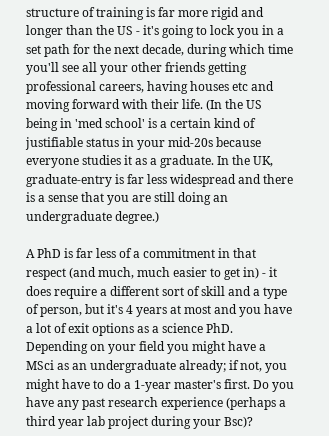structure of training is far more rigid and longer than the US - it's going to lock you in a set path for the next decade, during which time you'll see all your other friends getting professional careers, having houses etc and moving forward with their life. (In the US being in 'med school' is a certain kind of justifiable status in your mid-20s because everyone studies it as a graduate. In the UK, graduate-entry is far less widespread and there is a sense that you are still doing an undergraduate degree.)

A PhD is far less of a commitment in that respect (and much, much easier to get in) - it does require a different sort of skill and a type of person, but it's 4 years at most and you have a lot of exit options as a science PhD. Depending on your field you might have a MSci as an undergraduate already; if not, you might have to do a 1-year master's first. Do you have any past research experience (perhaps a third year lab project during your Bsc)?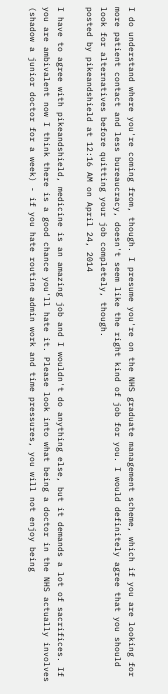I do understand where you're coming from, though. I presume you're on the NHS graduate management scheme, which if you are looking for more patient contact and less bureaucracy, doesn't seem like the right kind of job for you. I would definitely agree that you should look for alternatives before quitting your job completely, though.
posted by pikeandshield at 12:16 AM on April 24, 2014

I have to agree with pikeandshield, medicine is an amazing job and I wouldn't do anything else, but it demands a lot of sacrifices. If you are ambivalent now I think there is a good chance you'll hate it. Please look into what being a doctor in the NHS actually involves (shadow a junior doctor for a week) - if you hate routine admin work and time pressures, you will not enjoy being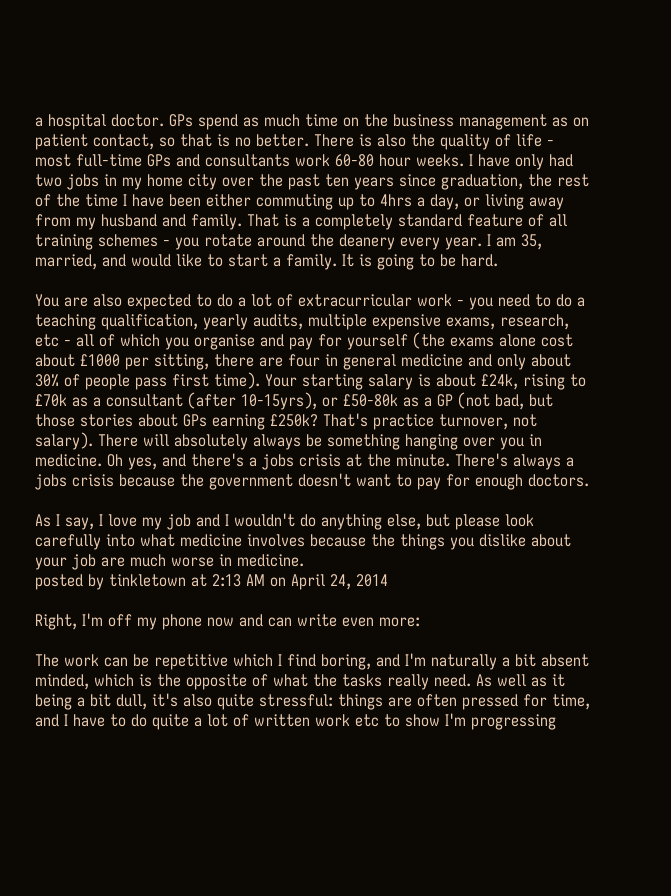a hospital doctor. GPs spend as much time on the business management as on patient contact, so that is no better. There is also the quality of life - most full-time GPs and consultants work 60-80 hour weeks. I have only had two jobs in my home city over the past ten years since graduation, the rest of the time I have been either commuting up to 4hrs a day, or living away from my husband and family. That is a completely standard feature of all training schemes - you rotate around the deanery every year. I am 35, married, and would like to start a family. It is going to be hard.

You are also expected to do a lot of extracurricular work - you need to do a teaching qualification, yearly audits, multiple expensive exams, research, etc - all of which you organise and pay for yourself (the exams alone cost about £1000 per sitting, there are four in general medicine and only about 30% of people pass first time). Your starting salary is about £24k, rising to £70k as a consultant (after 10-15yrs), or £50-80k as a GP (not bad, but those stories about GPs earning £250k? That's practice turnover, not salary). There will absolutely always be something hanging over you in medicine. Oh yes, and there's a jobs crisis at the minute. There's always a jobs crisis because the government doesn't want to pay for enough doctors.

As I say, I love my job and I wouldn't do anything else, but please look carefully into what medicine involves because the things you dislike about your job are much worse in medicine.
posted by tinkletown at 2:13 AM on April 24, 2014

Right, I'm off my phone now and can write even more:

The work can be repetitive which I find boring, and I'm naturally a bit absent minded, which is the opposite of what the tasks really need. As well as it being a bit dull, it's also quite stressful: things are often pressed for time, and I have to do quite a lot of written work etc to show I'm progressing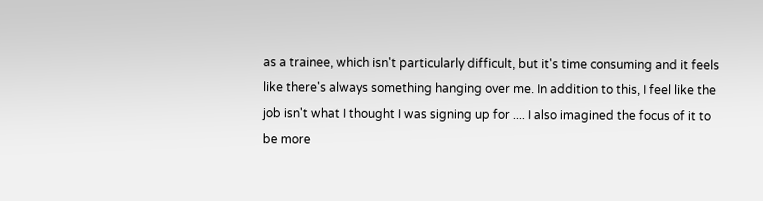as a trainee, which isn't particularly difficult, but it's time consuming and it feels like there's always something hanging over me. In addition to this, I feel like the job isn't what I thought I was signing up for .... I also imagined the focus of it to be more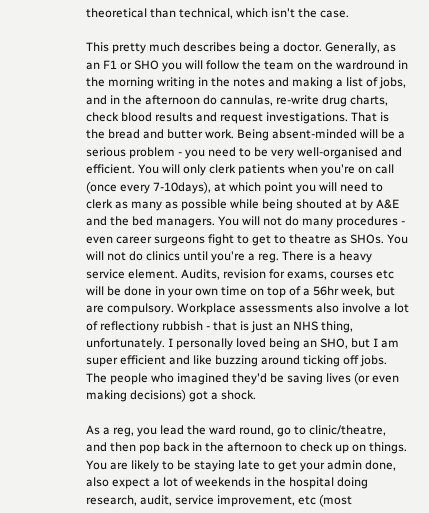theoretical than technical, which isn't the case.

This pretty much describes being a doctor. Generally, as an F1 or SHO you will follow the team on the wardround in the morning writing in the notes and making a list of jobs, and in the afternoon do cannulas, re-write drug charts, check blood results and request investigations. That is the bread and butter work. Being absent-minded will be a serious problem - you need to be very well-organised and efficient. You will only clerk patients when you're on call (once every 7-10days), at which point you will need to clerk as many as possible while being shouted at by A&E and the bed managers. You will not do many procedures - even career surgeons fight to get to theatre as SHOs. You will not do clinics until you're a reg. There is a heavy service element. Audits, revision for exams, courses etc will be done in your own time on top of a 56hr week, but are compulsory. Workplace assessments also involve a lot of reflectiony rubbish - that is just an NHS thing, unfortunately. I personally loved being an SHO, but I am super efficient and like buzzing around ticking off jobs. The people who imagined they'd be saving lives (or even making decisions) got a shock.

As a reg, you lead the ward round, go to clinic/theatre, and then pop back in the afternoon to check up on things. You are likely to be staying late to get your admin done, also expect a lot of weekends in the hospital doing research, audit, service improvement, etc (most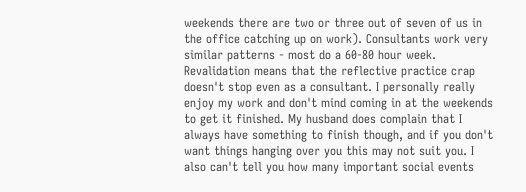weekends there are two or three out of seven of us in the office catching up on work). Consultants work very similar patterns - most do a 60-80 hour week. Revalidation means that the reflective practice crap doesn't stop even as a consultant. I personally really enjoy my work and don't mind coming in at the weekends to get it finished. My husband does complain that I always have something to finish though, and if you don't want things hanging over you this may not suit you. I also can't tell you how many important social events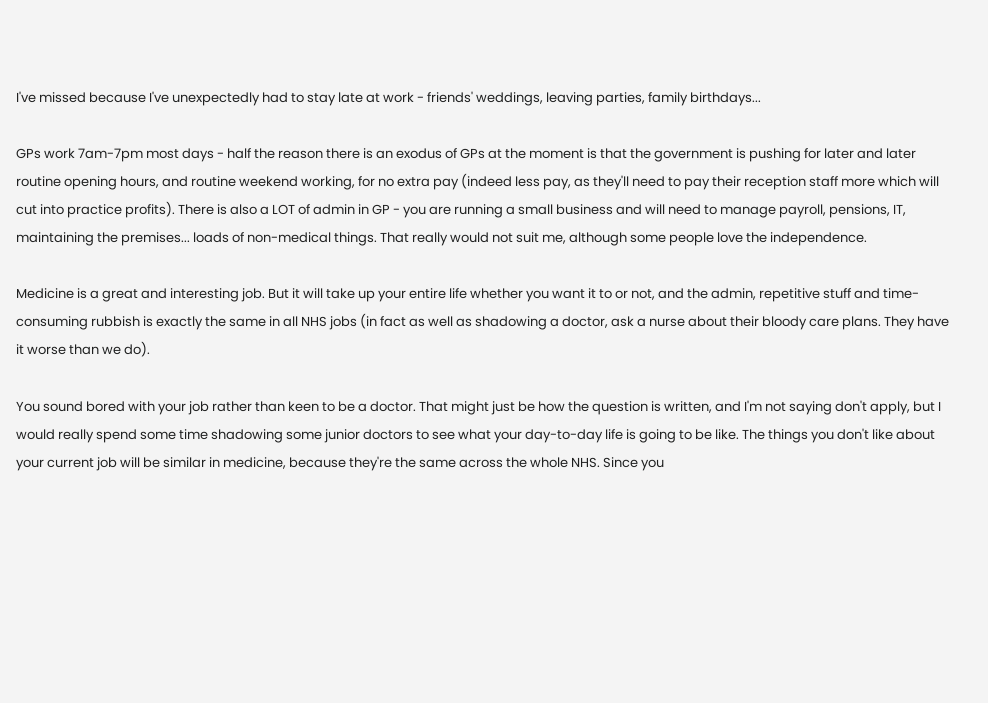I've missed because I've unexpectedly had to stay late at work - friends' weddings, leaving parties, family birthdays...

GPs work 7am-7pm most days - half the reason there is an exodus of GPs at the moment is that the government is pushing for later and later routine opening hours, and routine weekend working, for no extra pay (indeed less pay, as they'll need to pay their reception staff more which will cut into practice profits). There is also a LOT of admin in GP - you are running a small business and will need to manage payroll, pensions, IT, maintaining the premises... loads of non-medical things. That really would not suit me, although some people love the independence.

Medicine is a great and interesting job. But it will take up your entire life whether you want it to or not, and the admin, repetitive stuff and time-consuming rubbish is exactly the same in all NHS jobs (in fact as well as shadowing a doctor, ask a nurse about their bloody care plans. They have it worse than we do).

You sound bored with your job rather than keen to be a doctor. That might just be how the question is written, and I'm not saying don't apply, but I would really spend some time shadowing some junior doctors to see what your day-to-day life is going to be like. The things you don't like about your current job will be similar in medicine, because they're the same across the whole NHS. Since you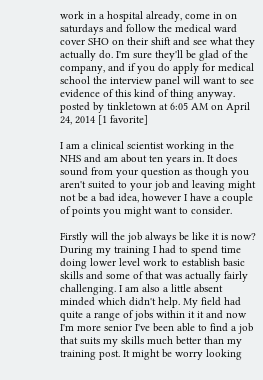work in a hospital already, come in on saturdays and follow the medical ward cover SHO on their shift and see what they actually do. I'm sure they'll be glad of the company, and if you do apply for medical school the interview panel will want to see evidence of this kind of thing anyway.
posted by tinkletown at 6:05 AM on April 24, 2014 [1 favorite]

I am a clinical scientist working in the NHS and am about ten years in. It does sound from your question as though you aren't suited to your job and leaving might not be a bad idea, however I have a couple of points you might want to consider.

Firstly will the job always be like it is now? During my training I had to spend time doing lower level work to establish basic skills and some of that was actually fairly challenging. I am also a little absent minded which didn't help. My field had quite a range of jobs within it it and now I'm more senior I've been able to find a job that suits my skills much better than my training post. It might be worry looking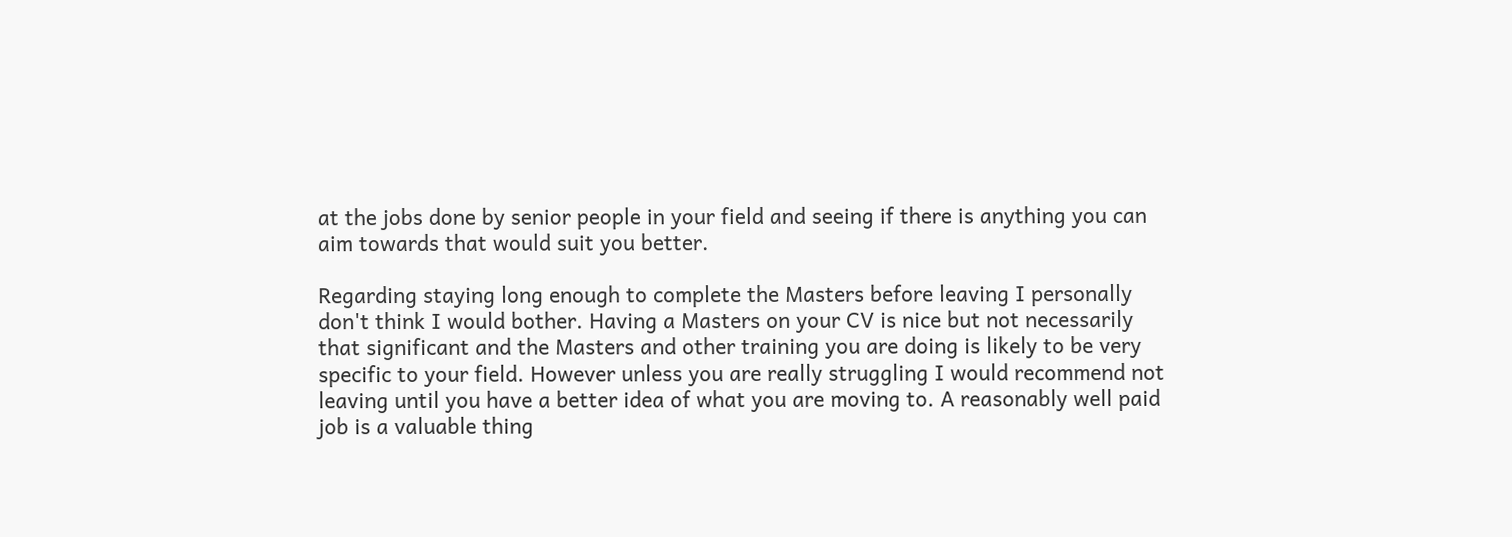at the jobs done by senior people in your field and seeing if there is anything you can aim towards that would suit you better.

Regarding staying long enough to complete the Masters before leaving I personally don't think I would bother. Having a Masters on your CV is nice but not necessarily that significant and the Masters and other training you are doing is likely to be very specific to your field. However unless you are really struggling I would recommend not leaving until you have a better idea of what you are moving to. A reasonably well paid job is a valuable thing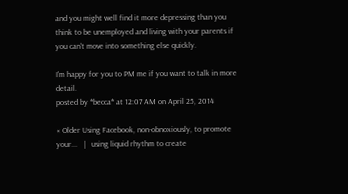and you might well find it more depressing than you think to be unemployed and living with your parents if you can't move into something else quickly.

I'm happy for you to PM me if you want to talk in more detail.
posted by *becca* at 12:07 AM on April 25, 2014

« Older Using Facebook, non-obnoxiously, to promote your...   |   using liquid rhythm to create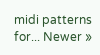midi patterns for... Newer »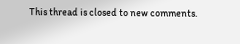This thread is closed to new comments.